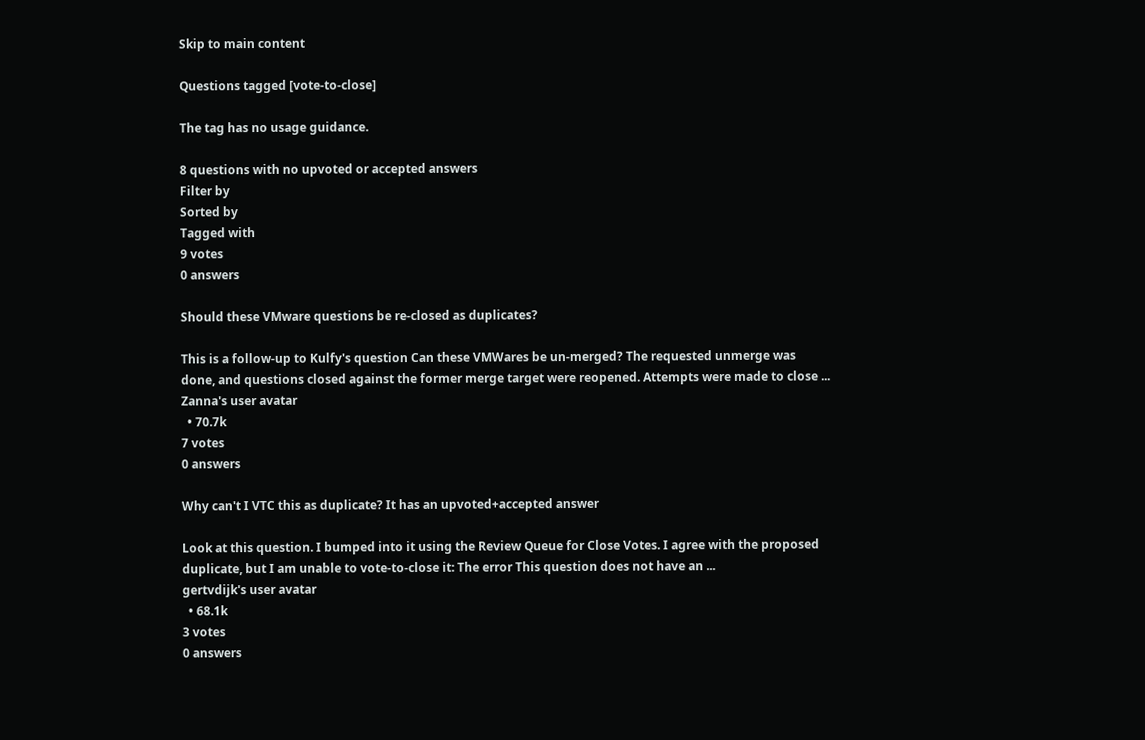Skip to main content

Questions tagged [vote-to-close]

The tag has no usage guidance.

8 questions with no upvoted or accepted answers
Filter by
Sorted by
Tagged with
9 votes
0 answers

Should these VMware questions be re-closed as duplicates?

This is a follow-up to Kulfy's question Can these VMWares be un-merged? The requested unmerge was done, and questions closed against the former merge target were reopened. Attempts were made to close ...
Zanna's user avatar
  • 70.7k
7 votes
0 answers

Why can't I VTC this as duplicate? It has an upvoted+accepted answer

Look at this question. I bumped into it using the Review Queue for Close Votes. I agree with the proposed duplicate, but I am unable to vote-to-close it: The error This question does not have an ...
gertvdijk's user avatar
  • 68.1k
3 votes
0 answers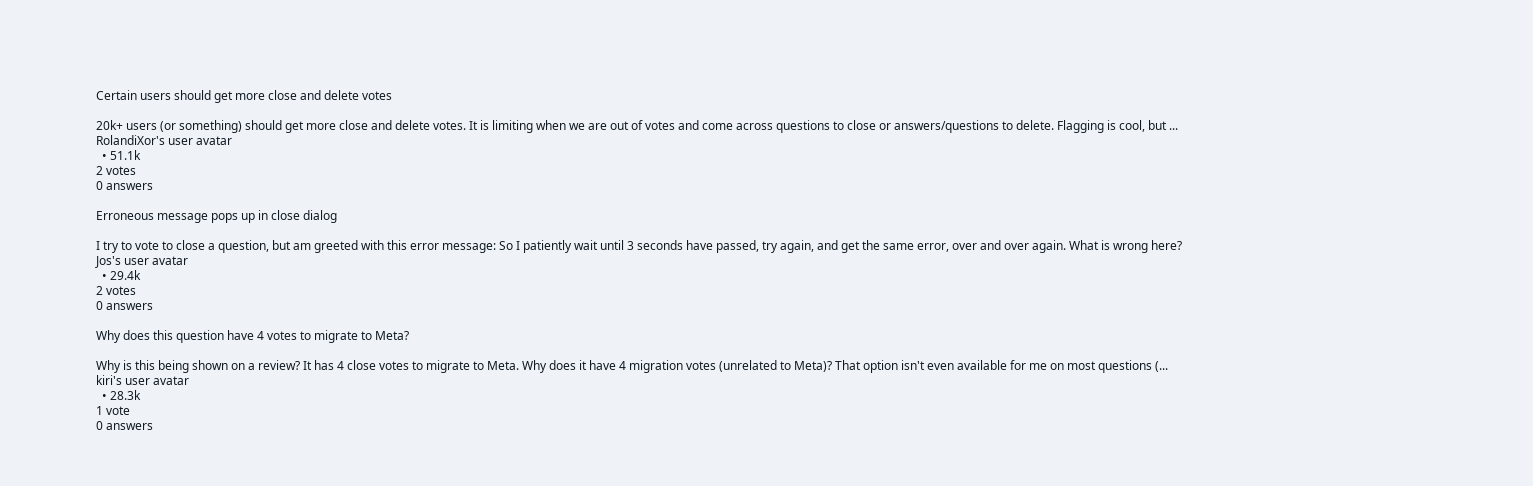Certain users should get more close and delete votes

20k+ users (or something) should get more close and delete votes. It is limiting when we are out of votes and come across questions to close or answers/questions to delete. Flagging is cool, but ...
RolandiXor's user avatar
  • 51.1k
2 votes
0 answers

Erroneous message pops up in close dialog

I try to vote to close a question, but am greeted with this error message: So I patiently wait until 3 seconds have passed, try again, and get the same error, over and over again. What is wrong here?
Jos's user avatar
  • 29.4k
2 votes
0 answers

Why does this question have 4 votes to migrate to Meta?

Why is this being shown on a review? It has 4 close votes to migrate to Meta. Why does it have 4 migration votes (unrelated to Meta)? That option isn't even available for me on most questions (...
kiri's user avatar
  • 28.3k
1 vote
0 answers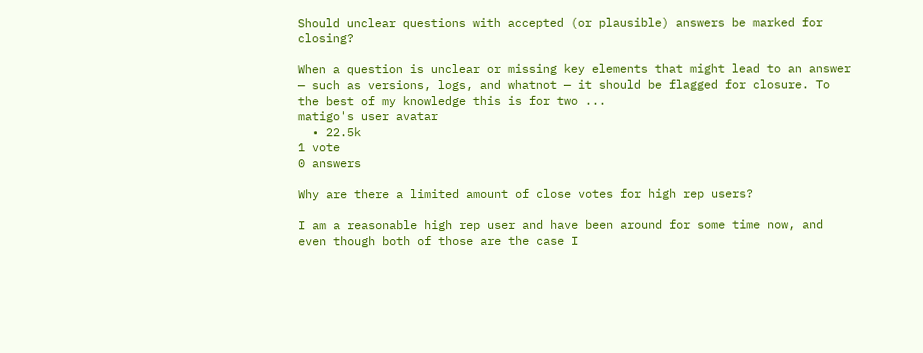Should unclear questions with accepted (or plausible) answers be marked for closing?

When a question is unclear or missing key elements that might lead to an answer — such as versions, logs, and whatnot — it should be flagged for closure. To the best of my knowledge this is for two ...
matigo's user avatar
  • 22.5k
1 vote
0 answers

Why are there a limited amount of close votes for high rep users?

I am a reasonable high rep user and have been around for some time now, and even though both of those are the case I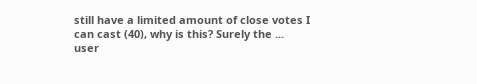still have a limited amount of close votes I can cast (40), why is this? Surely the ...
user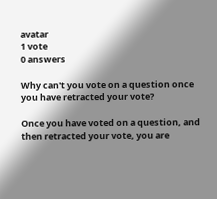avatar
1 vote
0 answers

Why can't you vote on a question once you have retracted your vote?

Once you have voted on a question, and then retracted your vote, you are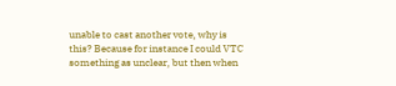unable to cast another vote, why is this? Because for instance I could VTC something as unclear, but then when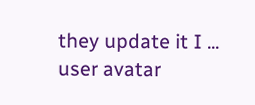they update it I ...
user avatar